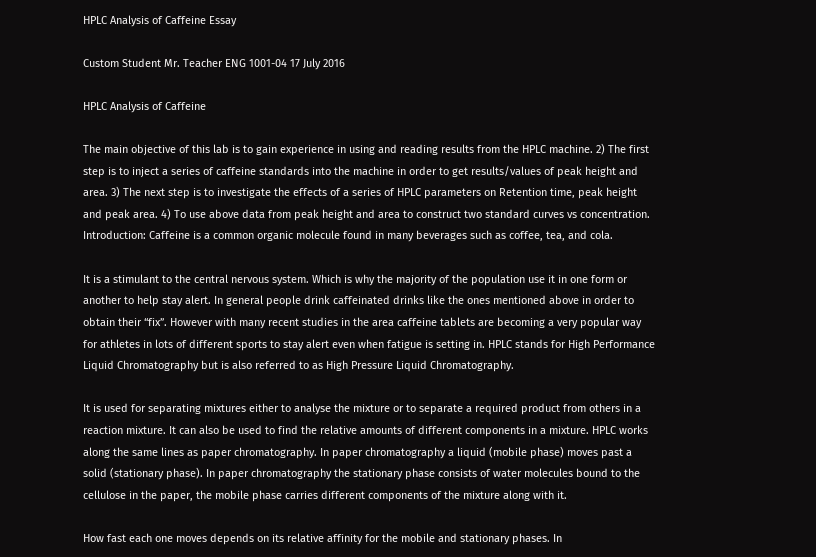HPLC Analysis of Caffeine Essay

Custom Student Mr. Teacher ENG 1001-04 17 July 2016

HPLC Analysis of Caffeine

The main objective of this lab is to gain experience in using and reading results from the HPLC machine. 2) The first step is to inject a series of caffeine standards into the machine in order to get results/values of peak height and area. 3) The next step is to investigate the effects of a series of HPLC parameters on Retention time, peak height and peak area. 4) To use above data from peak height and area to construct two standard curves vs concentration. Introduction: Caffeine is a common organic molecule found in many beverages such as coffee, tea, and cola.

It is a stimulant to the central nervous system. Which is why the majority of the population use it in one form or another to help stay alert. In general people drink caffeinated drinks like the ones mentioned above in order to obtain their “fix”. However with many recent studies in the area caffeine tablets are becoming a very popular way for athletes in lots of different sports to stay alert even when fatigue is setting in. HPLC stands for High Performance Liquid Chromatography but is also referred to as High Pressure Liquid Chromatography.

It is used for separating mixtures either to analyse the mixture or to separate a required product from others in a reaction mixture. It can also be used to find the relative amounts of different components in a mixture. HPLC works along the same lines as paper chromatography. In paper chromatography a liquid (mobile phase) moves past a solid (stationary phase). In paper chromatography the stationary phase consists of water molecules bound to the cellulose in the paper, the mobile phase carries different components of the mixture along with it.

How fast each one moves depends on its relative affinity for the mobile and stationary phases. In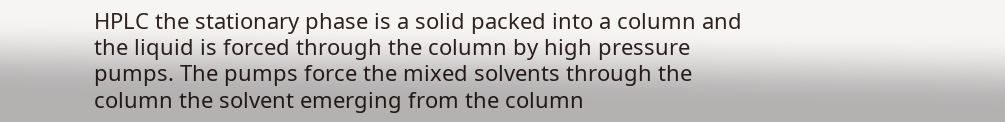HPLC the stationary phase is a solid packed into a column and the liquid is forced through the column by high pressure pumps. The pumps force the mixed solvents through the column the solvent emerging from the column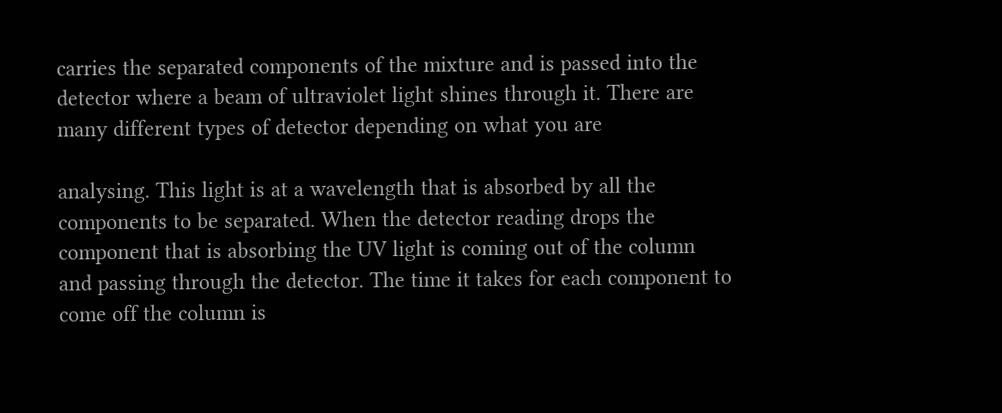carries the separated components of the mixture and is passed into the detector where a beam of ultraviolet light shines through it. There are many different types of detector depending on what you are

analysing. This light is at a wavelength that is absorbed by all the components to be separated. When the detector reading drops the component that is absorbing the UV light is coming out of the column and passing through the detector. The time it takes for each component to come off the column is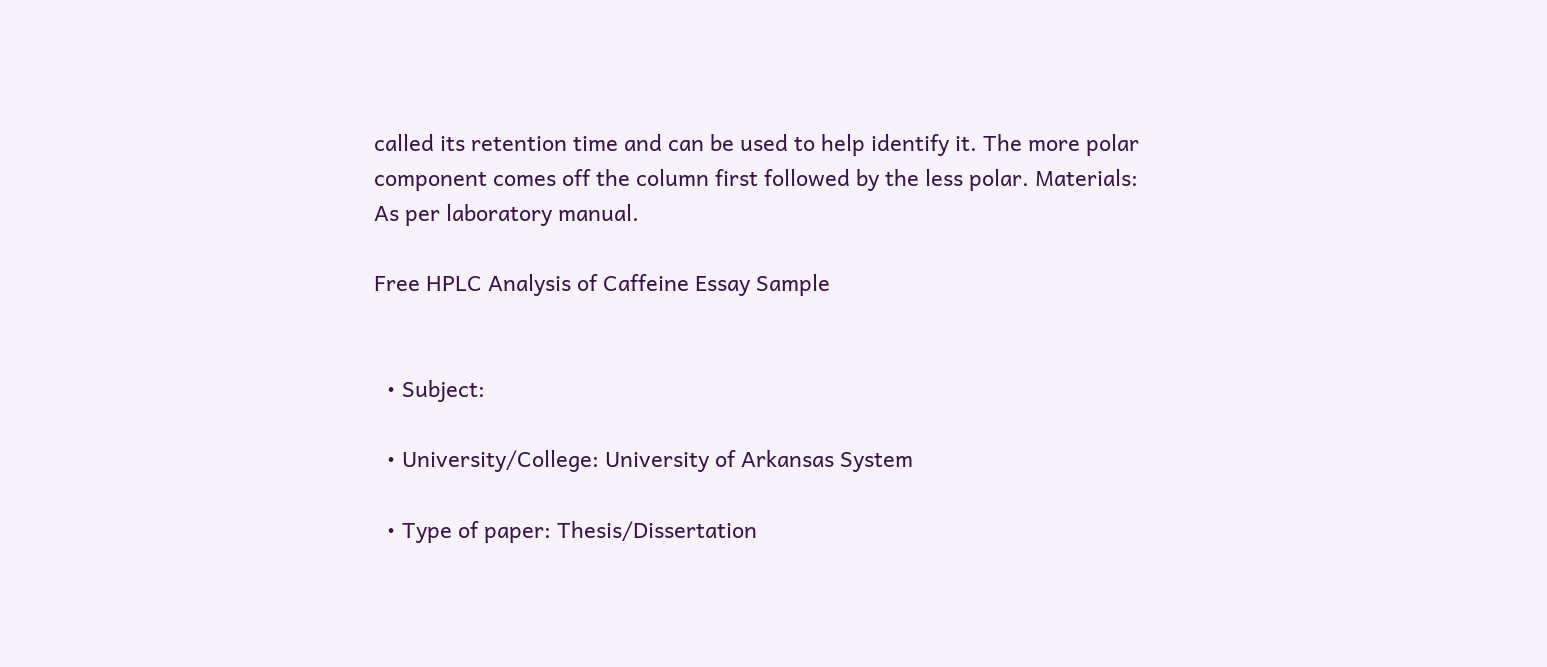called its retention time and can be used to help identify it. The more polar component comes off the column first followed by the less polar. Materials: As per laboratory manual.

Free HPLC Analysis of Caffeine Essay Sample


  • Subject:

  • University/College: University of Arkansas System

  • Type of paper: Thesis/Dissertation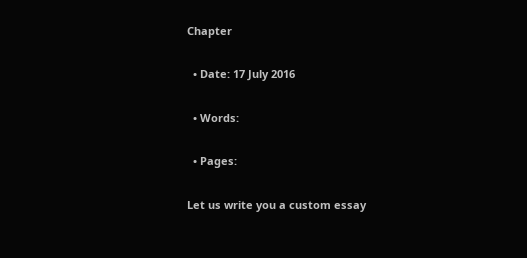Chapter

  • Date: 17 July 2016

  • Words:

  • Pages:

Let us write you a custom essay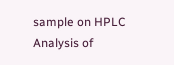sample on HPLC Analysis of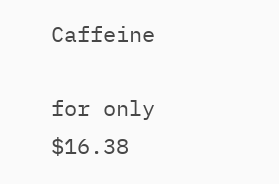Caffeine

for only $16.38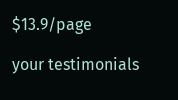$13.9/page

your testimonials